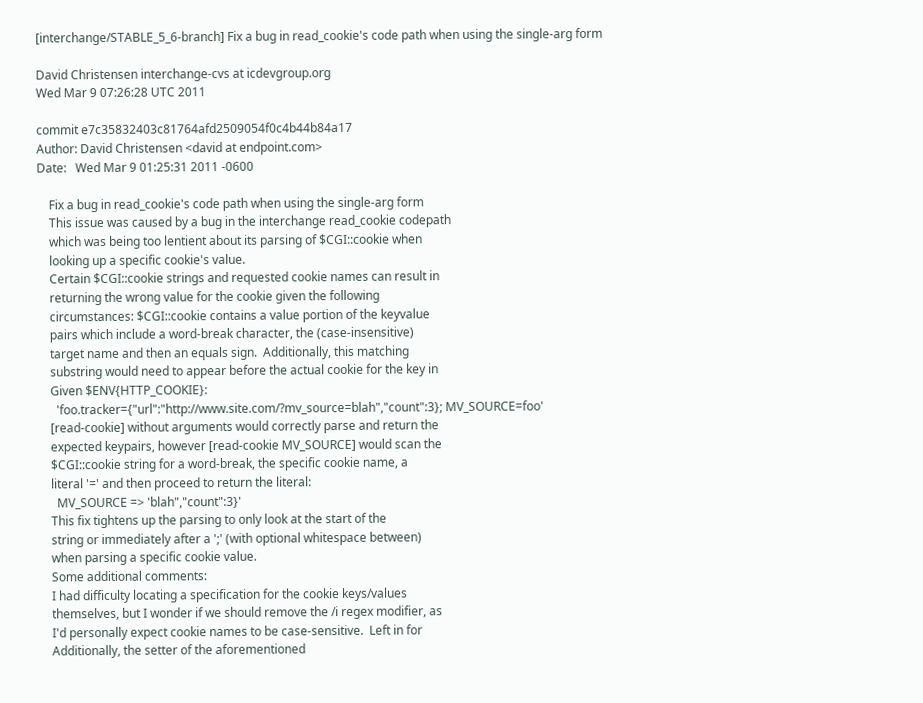[interchange/STABLE_5_6-branch] Fix a bug in read_cookie's code path when using the single-arg form

David Christensen interchange-cvs at icdevgroup.org
Wed Mar 9 07:26:28 UTC 2011

commit e7c35832403c81764afd2509054f0c4b44b84a17
Author: David Christensen <david at endpoint.com>
Date:   Wed Mar 9 01:25:31 2011 -0600

    Fix a bug in read_cookie's code path when using the single-arg form
    This issue was caused by a bug in the interchange read_cookie codepath
    which was being too lentient about its parsing of $CGI::cookie when
    looking up a specific cookie's value.
    Certain $CGI::cookie strings and requested cookie names can result in
    returning the wrong value for the cookie given the following
    circumstances: $CGI::cookie contains a value portion of the keyvalue
    pairs which include a word-break character, the (case-insensitive)
    target name and then an equals sign.  Additionally, this matching
    substring would need to appear before the actual cookie for the key in
    Given $ENV{HTTP_COOKIE}:
      'foo.tracker={"url":"http://www.site.com/?mv_source=blah","count":3}; MV_SOURCE=foo'
    [read-cookie] without arguments would correctly parse and return the
    expected keypairs, however [read-cookie MV_SOURCE] would scan the
    $CGI::cookie string for a word-break, the specific cookie name, a
    literal '=' and then proceed to return the literal:
      MV_SOURCE => 'blah","count":3}'
    This fix tightens up the parsing to only look at the start of the
    string or immediately after a ';' (with optional whitespace between)
    when parsing a specific cookie value.
    Some additional comments:
    I had difficulty locating a specification for the cookie keys/values
    themselves, but I wonder if we should remove the /i regex modifier, as
    I'd personally expect cookie names to be case-sensitive.  Left in for
    Additionally, the setter of the aforementioned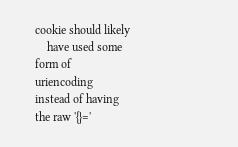cookie should likely
    have used some form of uriencoding instead of having the raw '{}='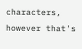characters, however that's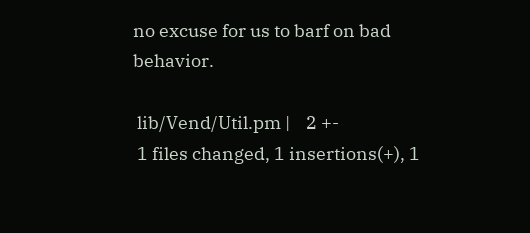no excuse for us to barf on bad behavior.

 lib/Vend/Util.pm |    2 +-
 1 files changed, 1 insertions(+), 1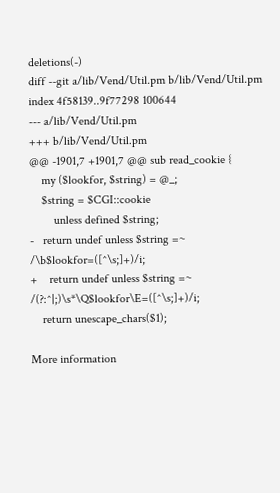deletions(-)
diff --git a/lib/Vend/Util.pm b/lib/Vend/Util.pm
index 4f58139..9f77298 100644
--- a/lib/Vend/Util.pm
+++ b/lib/Vend/Util.pm
@@ -1901,7 +1901,7 @@ sub read_cookie {
    my ($lookfor, $string) = @_;
    $string = $CGI::cookie
        unless defined $string;
-   return undef unless $string =~ /\b$lookfor=([^\s;]+)/i;
+    return undef unless $string =~ /(?:^|;)\s*\Q$lookfor\E=([^\s;]+)/i;
    return unescape_chars($1);

More information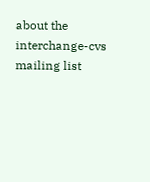about the interchange-cvs mailing list